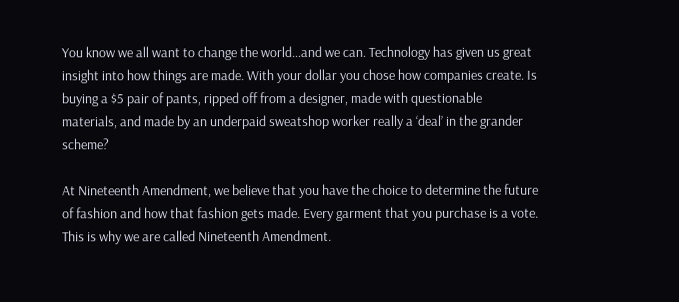You know we all want to change the world…and we can. Technology has given us great insight into how things are made. With your dollar you chose how companies create. Is buying a $5 pair of pants, ripped off from a designer, made with questionable materials, and made by an underpaid sweatshop worker really a ‘deal’ in the grander scheme?

At Nineteenth Amendment, we believe that you have the choice to determine the future of fashion and how that fashion gets made. Every garment that you purchase is a vote. This is why we are called Nineteenth Amendment.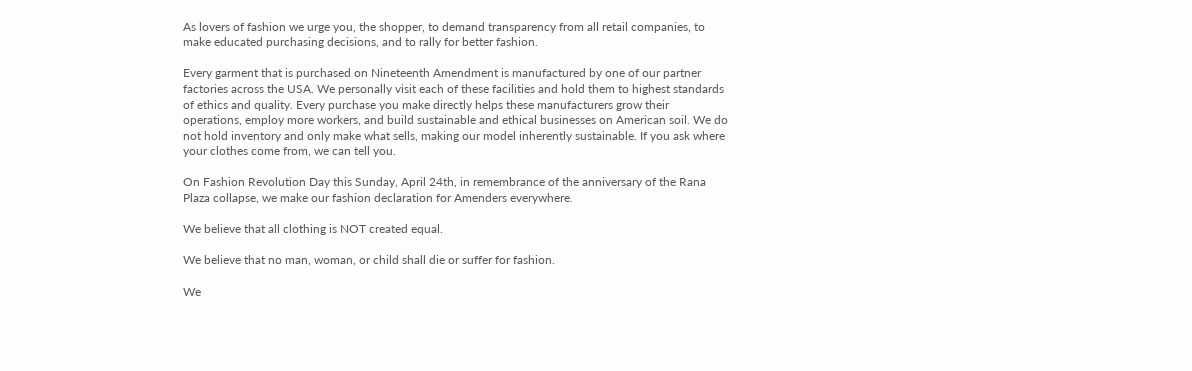As lovers of fashion we urge you, the shopper, to demand transparency from all retail companies, to make educated purchasing decisions, and to rally for better fashion.

Every garment that is purchased on Nineteenth Amendment is manufactured by one of our partner factories across the USA. We personally visit each of these facilities and hold them to highest standards of ethics and quality. Every purchase you make directly helps these manufacturers grow their operations, employ more workers, and build sustainable and ethical businesses on American soil. We do not hold inventory and only make what sells, making our model inherently sustainable. If you ask where your clothes come from, we can tell you.

On Fashion Revolution Day this Sunday, April 24th, in remembrance of the anniversary of the Rana Plaza collapse, we make our fashion declaration for Amenders everywhere.

We believe that all clothing is NOT created equal.

We believe that no man, woman, or child shall die or suffer for fashion.

We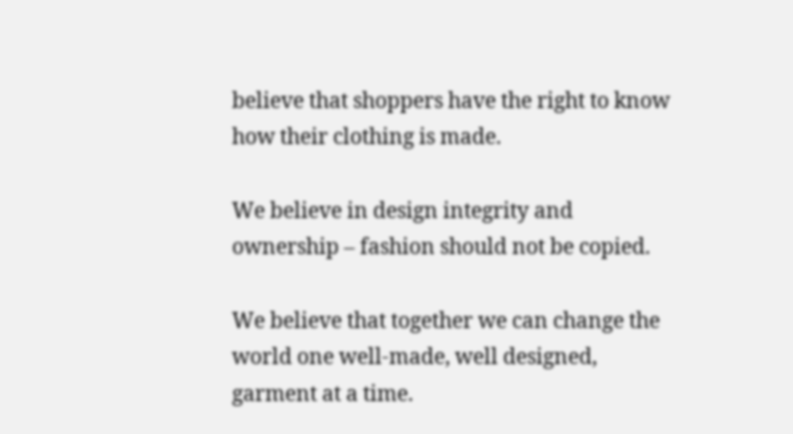believe that shoppers have the right to know how their clothing is made.

We believe in design integrity and ownership – fashion should not be copied.

We believe that together we can change the world one well-made, well designed, garment at a time.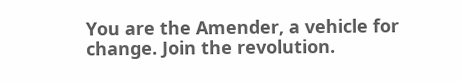You are the Amender, a vehicle for change. Join the revolution.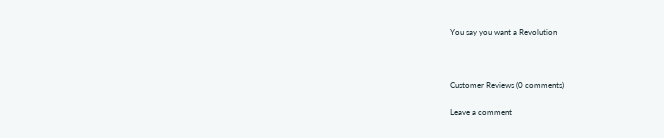You say you want a Revolution



Customer Reviews (0 comments)

Leave a comment